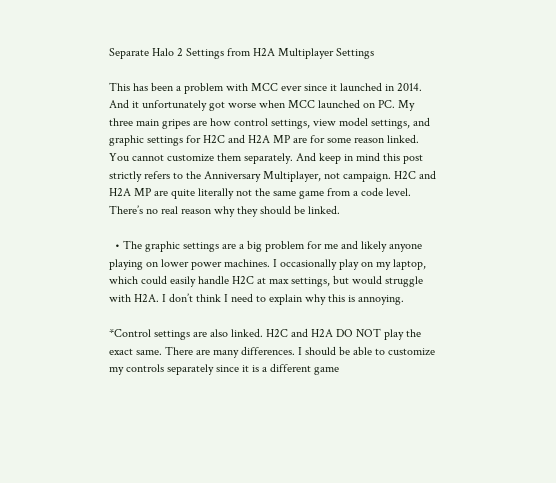Separate Halo 2 Settings from H2A Multiplayer Settings

This has been a problem with MCC ever since it launched in 2014. And it unfortunately got worse when MCC launched on PC. My three main gripes are how control settings, view model settings, and graphic settings for H2C and H2A MP are for some reason linked. You cannot customize them separately. And keep in mind this post strictly refers to the Anniversary Multiplayer, not campaign. H2C and H2A MP are quite literally not the same game from a code level. There’s no real reason why they should be linked.

  • The graphic settings are a big problem for me and likely anyone playing on lower power machines. I occasionally play on my laptop, which could easily handle H2C at max settings, but would struggle with H2A. I don’t think I need to explain why this is annoying.

*Control settings are also linked. H2C and H2A DO NOT play the exact same. There are many differences. I should be able to customize my controls separately since it is a different game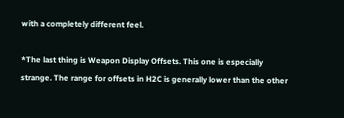with a completely different feel.

*The last thing is Weapon Display Offsets. This one is especially strange. The range for offsets in H2C is generally lower than the other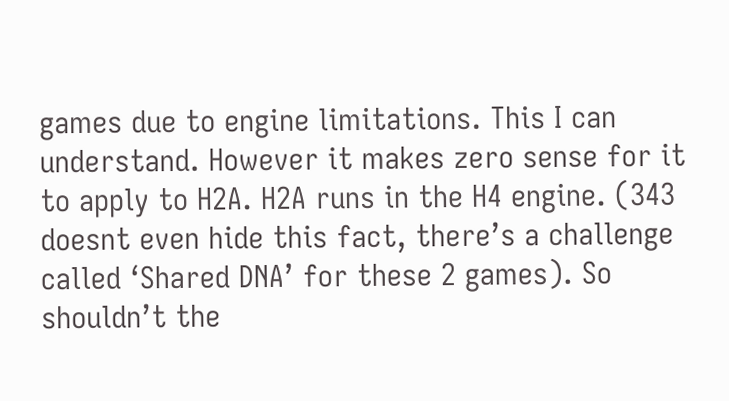games due to engine limitations. This I can understand. However it makes zero sense for it to apply to H2A. H2A runs in the H4 engine. (343 doesnt even hide this fact, there’s a challenge called ‘Shared DNA’ for these 2 games). So shouldn’t the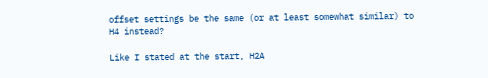offset settings be the same (or at least somewhat similar) to H4 instead?

Like I stated at the start, H2A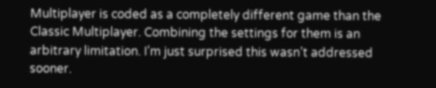Multiplayer is coded as a completely different game than the Classic Multiplayer. Combining the settings for them is an arbitrary limitation. I’m just surprised this wasn’t addressed sooner.